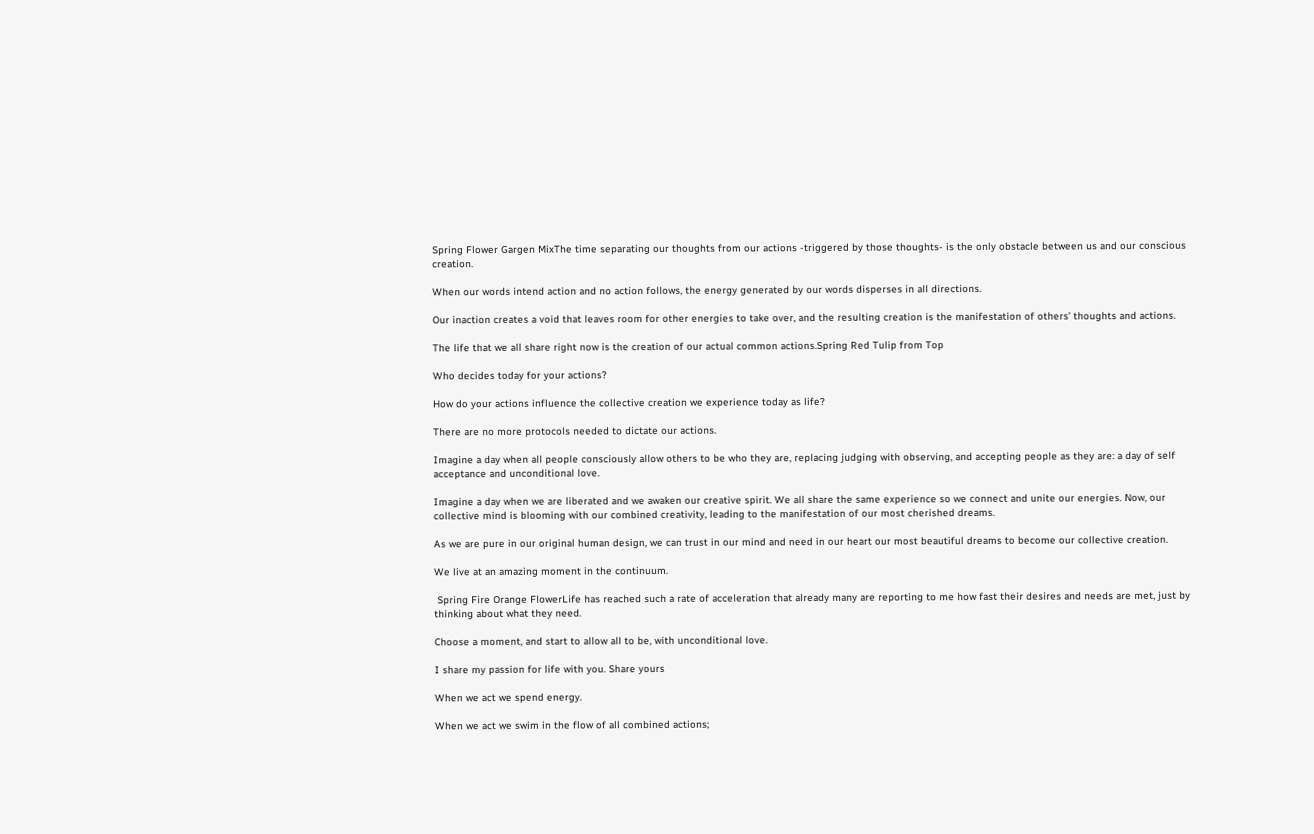Spring Flower Gargen MixThe time separating our thoughts from our actions -triggered by those thoughts- is the only obstacle between us and our conscious creation.

When our words intend action and no action follows, the energy generated by our words disperses in all directions.

Our inaction creates a void that leaves room for other energies to take over, and the resulting creation is the manifestation of others’ thoughts and actions.

The life that we all share right now is the creation of our actual common actions.Spring Red Tulip from Top

Who decides today for your actions?

How do your actions influence the collective creation we experience today as life?

There are no more protocols needed to dictate our actions.

Imagine a day when all people consciously allow others to be who they are, replacing judging with observing, and accepting people as they are: a day of self acceptance and unconditional love.

Imagine a day when we are liberated and we awaken our creative spirit. We all share the same experience so we connect and unite our energies. Now, our collective mind is blooming with our combined creativity, leading to the manifestation of our most cherished dreams.

As we are pure in our original human design, we can trust in our mind and need in our heart our most beautiful dreams to become our collective creation.

We live at an amazing moment in the continuum.

 Spring Fire Orange FlowerLife has reached such a rate of acceleration that already many are reporting to me how fast their desires and needs are met, just by thinking about what they need.

Choose a moment, and start to allow all to be, with unconditional love.

I share my passion for life with you. Share yours

When we act we spend energy.

When we act we swim in the flow of all combined actions;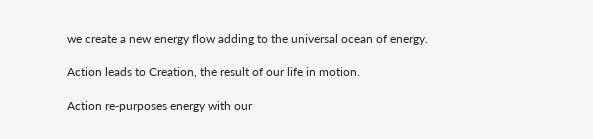we create a new energy flow adding to the universal ocean of energy.

Action leads to Creation, the result of our life in motion.

Action re-purposes energy with our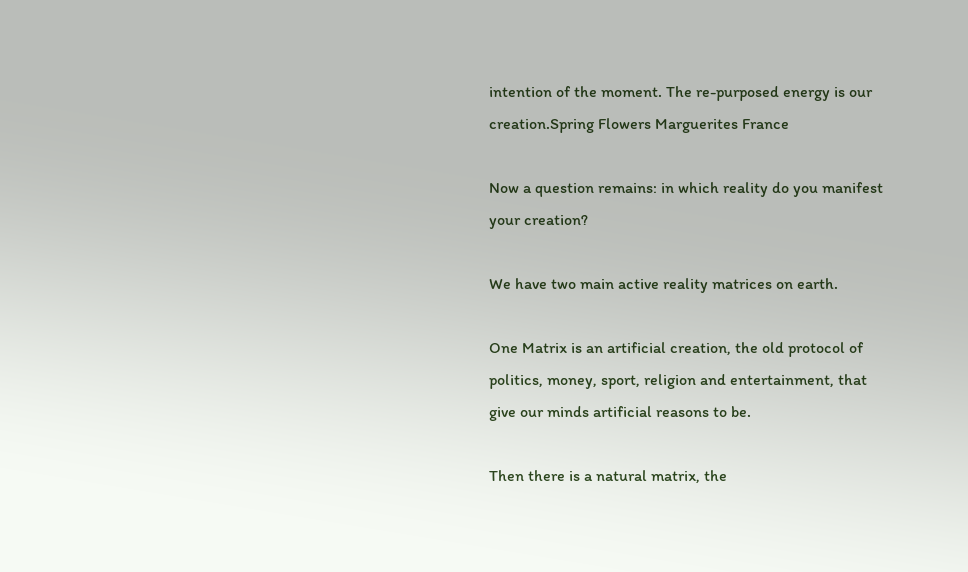intention of the moment. The re-purposed energy is our creation.Spring Flowers Marguerites France

Now a question remains: in which reality do you manifest your creation?

We have two main active reality matrices on earth.

One Matrix is an artificial creation, the old protocol of politics, money, sport, religion and entertainment, that give our minds artificial reasons to be.

Then there is a natural matrix, the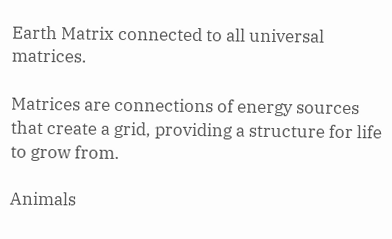Earth Matrix connected to all universal matrices.

Matrices are connections of energy sources that create a grid, providing a structure for life to grow from.

Animals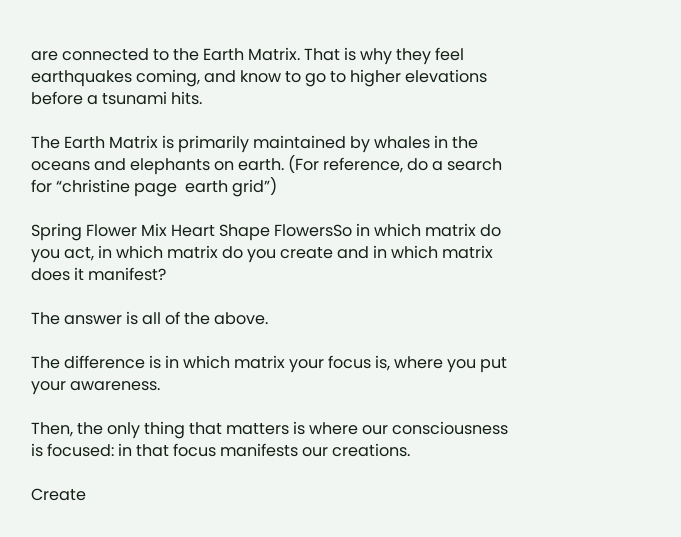are connected to the Earth Matrix. That is why they feel earthquakes coming, and know to go to higher elevations before a tsunami hits.

The Earth Matrix is primarily maintained by whales in the oceans and elephants on earth. (For reference, do a search for “christine page  earth grid”)

Spring Flower Mix Heart Shape FlowersSo in which matrix do you act, in which matrix do you create and in which matrix does it manifest?

The answer is all of the above.

The difference is in which matrix your focus is, where you put your awareness.

Then, the only thing that matters is where our consciousness is focused: in that focus manifests our creations.

Create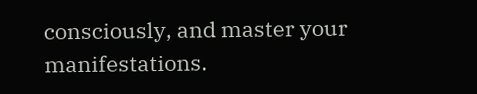consciously, and master your manifestations.